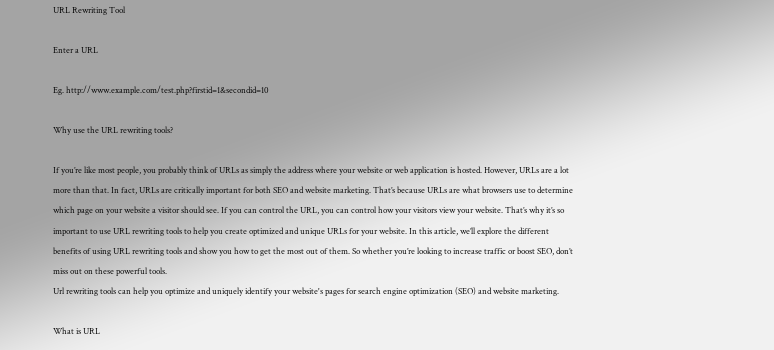URL Rewriting Tool

Enter a URL

Eg. http://www.example.com/test.php?firstid=1&secondid=10

Why use the URL rewriting tools?

If you’re like most people, you probably think of URLs as simply the address where your website or web application is hosted. However, URLs are a lot more than that. In fact, URLs are critically important for both SEO and website marketing. That’s because URLs are what browsers use to determine which page on your website a visitor should see. If you can control the URL, you can control how your visitors view your website. That’s why it’s so important to use URL rewriting tools to help you create optimized and unique URLs for your website. In this article, we’ll explore the different benefits of using URL rewriting tools and show you how to get the most out of them. So whether you’re looking to increase traffic or boost SEO, don’t miss out on these powerful tools.
Url rewriting tools can help you optimize and uniquely identify your website's pages for search engine optimization (SEO) and website marketing.

What is URL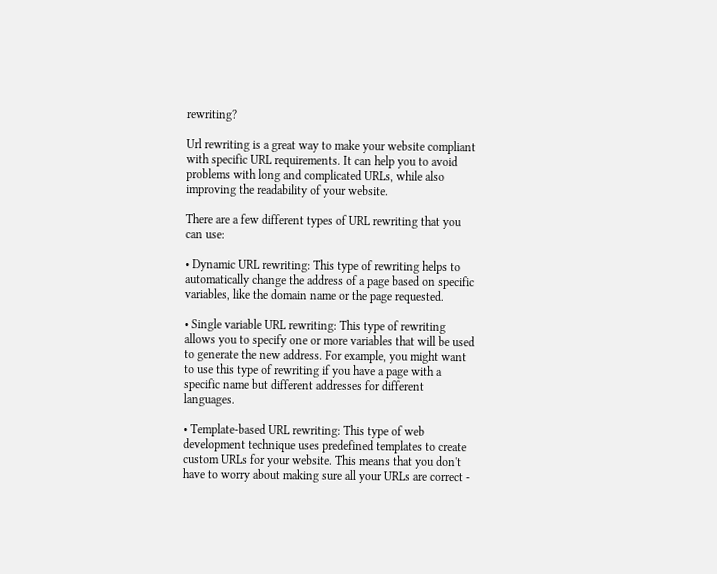rewriting?

Url rewriting is a great way to make your website compliant with specific URL requirements. It can help you to avoid problems with long and complicated URLs, while also improving the readability of your website.

There are a few different types of URL rewriting that you can use:

• Dynamic URL rewriting: This type of rewriting helps to automatically change the address of a page based on specific variables, like the domain name or the page requested.

• Single variable URL rewriting: This type of rewriting allows you to specify one or more variables that will be used to generate the new address. For example, you might want to use this type of rewriting if you have a page with a specific name but different addresses for different languages.

• Template-based URL rewriting: This type of web development technique uses predefined templates to create custom URLs for your website. This means that you don't have to worry about making sure all your URLs are correct -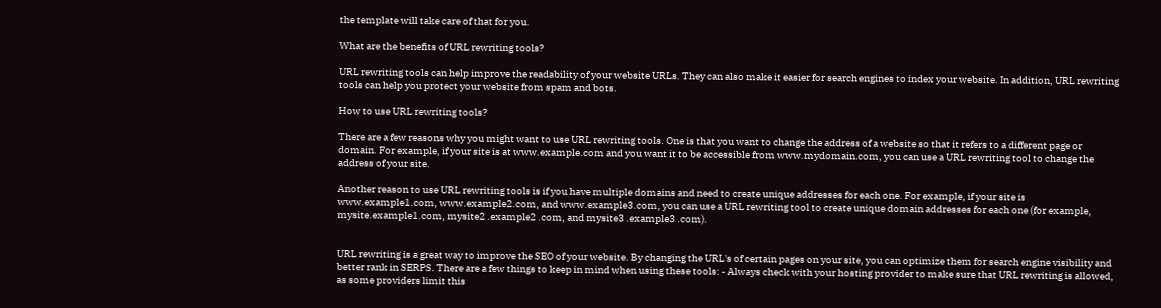the template will take care of that for you.

What are the benefits of URL rewriting tools?

URL rewriting tools can help improve the readability of your website URLs. They can also make it easier for search engines to index your website. In addition, URL rewriting tools can help you protect your website from spam and bots.

How to use URL rewriting tools?

There are a few reasons why you might want to use URL rewriting tools. One is that you want to change the address of a website so that it refers to a different page or domain. For example, if your site is at www.example.com and you want it to be accessible from www.mydomain.com, you can use a URL rewriting tool to change the address of your site.

Another reason to use URL rewriting tools is if you have multiple domains and need to create unique addresses for each one. For example, if your site is www.example1.com, www.example2.com, and www.example3.com, you can use a URL rewriting tool to create unique domain addresses for each one (for example, mysite.example1.com, mysite2 .example2 .com, and mysite3 .example3 .com).


URL rewriting is a great way to improve the SEO of your website. By changing the URL's of certain pages on your site, you can optimize them for search engine visibility and better rank in SERPS. There are a few things to keep in mind when using these tools: - Always check with your hosting provider to make sure that URL rewriting is allowed, as some providers limit this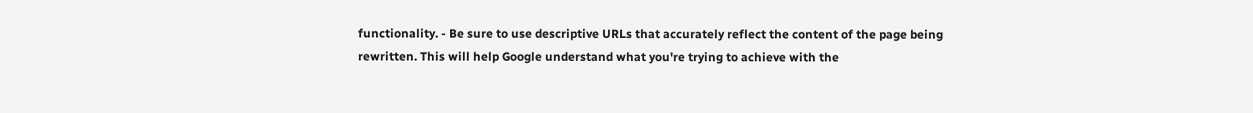functionality. - Be sure to use descriptive URLs that accurately reflect the content of the page being rewritten. This will help Google understand what you're trying to achieve with the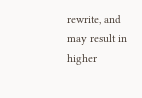rewrite, and may result in higher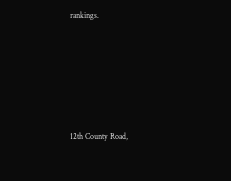rankings.






12th County Road,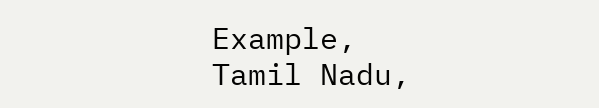Example,
Tamil Nadu,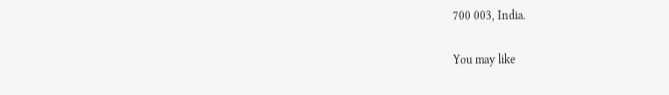700 003, India.

You may like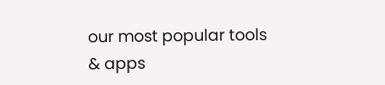our most popular tools & apps